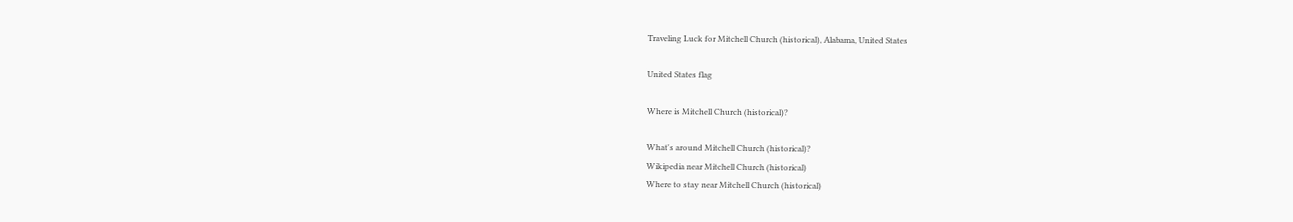Traveling Luck for Mitchell Church (historical), Alabama, United States

United States flag

Where is Mitchell Church (historical)?

What's around Mitchell Church (historical)?
Wikipedia near Mitchell Church (historical)
Where to stay near Mitchell Church (historical)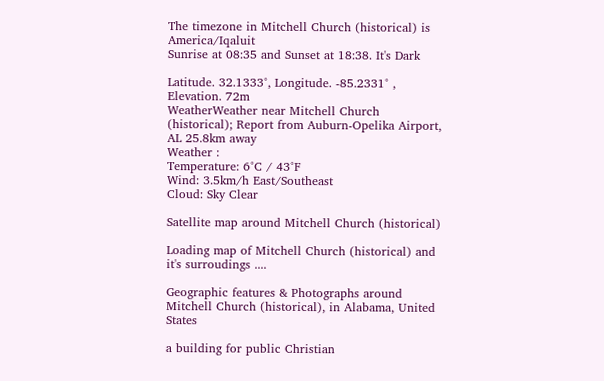The timezone in Mitchell Church (historical) is America/Iqaluit
Sunrise at 08:35 and Sunset at 18:38. It's Dark

Latitude. 32.1333°, Longitude. -85.2331° , Elevation. 72m
WeatherWeather near Mitchell Church (historical); Report from Auburn-Opelika Airport, AL 25.8km away
Weather :
Temperature: 6°C / 43°F
Wind: 3.5km/h East/Southeast
Cloud: Sky Clear

Satellite map around Mitchell Church (historical)

Loading map of Mitchell Church (historical) and it's surroudings ....

Geographic features & Photographs around Mitchell Church (historical), in Alabama, United States

a building for public Christian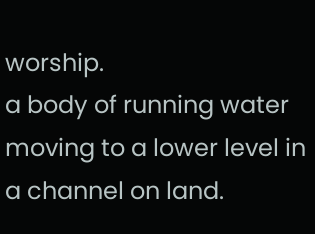worship.
a body of running water moving to a lower level in a channel on land.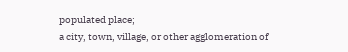populated place;
a city, town, village, or other agglomeration of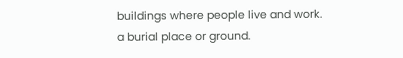buildings where people live and work.
a burial place or ground.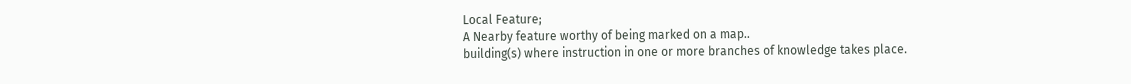Local Feature;
A Nearby feature worthy of being marked on a map..
building(s) where instruction in one or more branches of knowledge takes place.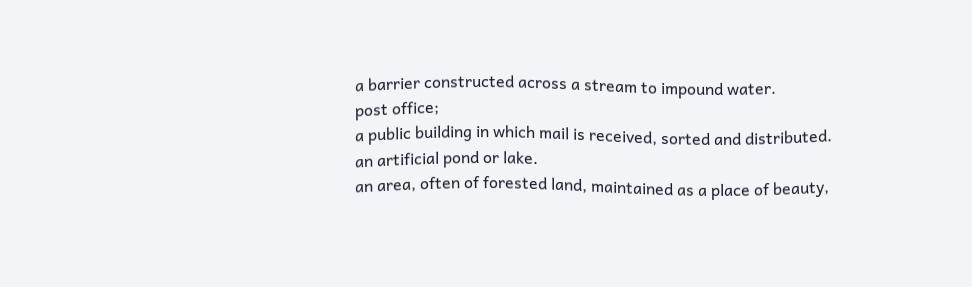a barrier constructed across a stream to impound water.
post office;
a public building in which mail is received, sorted and distributed.
an artificial pond or lake.
an area, often of forested land, maintained as a place of beauty,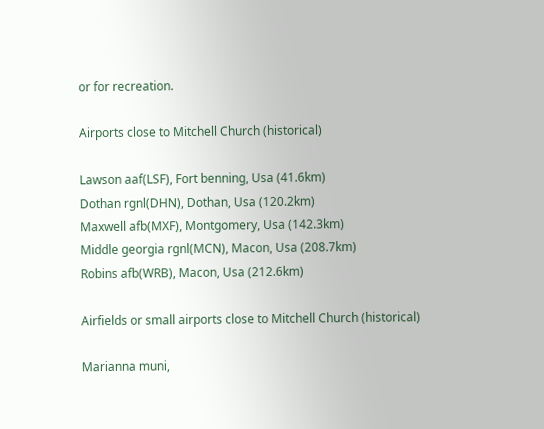or for recreation.

Airports close to Mitchell Church (historical)

Lawson aaf(LSF), Fort benning, Usa (41.6km)
Dothan rgnl(DHN), Dothan, Usa (120.2km)
Maxwell afb(MXF), Montgomery, Usa (142.3km)
Middle georgia rgnl(MCN), Macon, Usa (208.7km)
Robins afb(WRB), Macon, Usa (212.6km)

Airfields or small airports close to Mitchell Church (historical)

Marianna muni,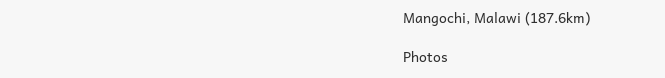Mangochi, Malawi (187.6km)

Photos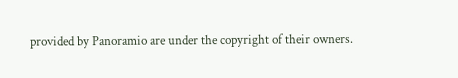provided by Panoramio are under the copyright of their owners.